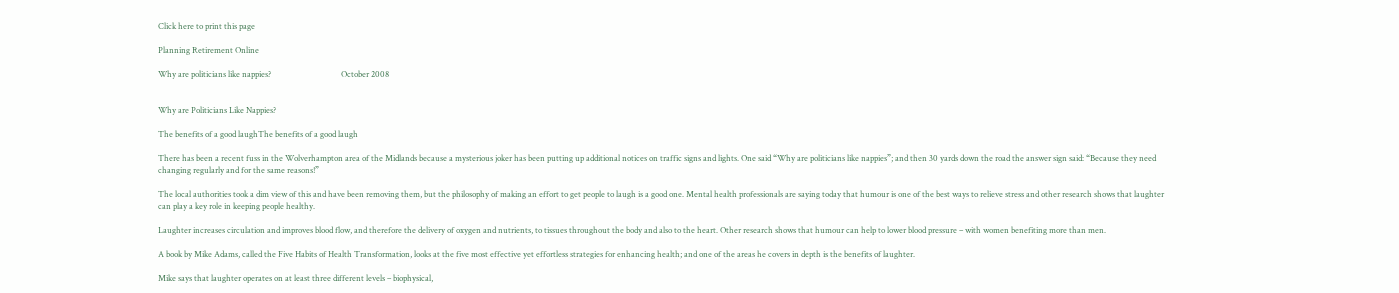Click here to print this page

Planning Retirement Online

Why are politicians like nappies?                                   October 2008


Why are Politicians Like Nappies?

The benefits of a good laughThe benefits of a good laugh

There has been a recent fuss in the Wolverhampton area of the Midlands because a mysterious joker has been putting up additional notices on traffic signs and lights. One said “Why are politicians like nappies”; and then 30 yards down the road the answer sign said: “Because they need changing regularly and for the same reasons!”

The local authorities took a dim view of this and have been removing them, but the philosophy of making an effort to get people to laugh is a good one. Mental health professionals are saying today that humour is one of the best ways to relieve stress and other research shows that laughter can play a key role in keeping people healthy.

Laughter increases circulation and improves blood flow, and therefore the delivery of oxygen and nutrients, to tissues throughout the body and also to the heart. Other research shows that humour can help to lower blood pressure – with women benefiting more than men.

A book by Mike Adams, called the Five Habits of Health Transformation, looks at the five most effective yet effortless strategies for enhancing health; and one of the areas he covers in depth is the benefits of laughter.

Mike says that laughter operates on at least three different levels – biophysical,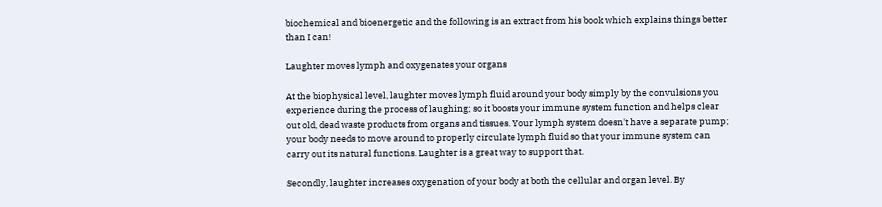biochemical and bioenergetic and the following is an extract from his book which explains things better than I can!

Laughter moves lymph and oxygenates your organs

At the biophysical level, laughter moves lymph fluid around your body simply by the convulsions you experience during the process of laughing; so it boosts your immune system function and helps clear out old, dead waste products from organs and tissues. Your lymph system doesn't have a separate pump; your body needs to move around to properly circulate lymph fluid so that your immune system can carry out its natural functions. Laughter is a great way to support that.

Secondly, laughter increases oxygenation of your body at both the cellular and organ level. By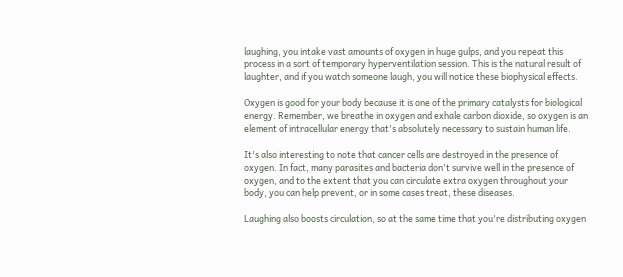laughing, you intake vast amounts of oxygen in huge gulps, and you repeat this process in a sort of temporary hyperventilation session. This is the natural result of laughter, and if you watch someone laugh, you will notice these biophysical effects.

Oxygen is good for your body because it is one of the primary catalysts for biological energy. Remember, we breathe in oxygen and exhale carbon dioxide, so oxygen is an element of intracellular energy that's absolutely necessary to sustain human life.

It's also interesting to note that cancer cells are destroyed in the presence of oxygen. In fact, many parasites and bacteria don't survive well in the presence of oxygen, and to the extent that you can circulate extra oxygen throughout your body, you can help prevent, or in some cases treat, these diseases.

Laughing also boosts circulation, so at the same time that you're distributing oxygen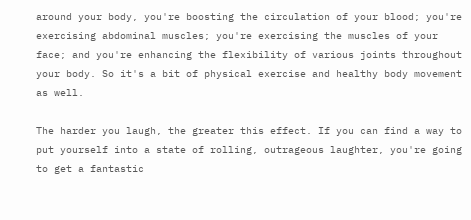around your body, you're boosting the circulation of your blood; you're exercising abdominal muscles; you're exercising the muscles of your face; and you're enhancing the flexibility of various joints throughout your body. So it's a bit of physical exercise and healthy body movement as well.

The harder you laugh, the greater this effect. If you can find a way to put yourself into a state of rolling, outrageous laughter, you're going to get a fantastic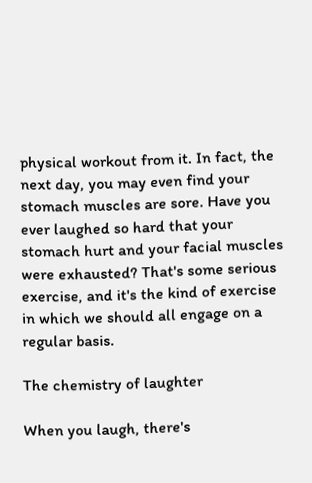physical workout from it. In fact, the next day, you may even find your stomach muscles are sore. Have you ever laughed so hard that your stomach hurt and your facial muscles were exhausted? That's some serious exercise, and it's the kind of exercise in which we should all engage on a regular basis.

The chemistry of laughter

When you laugh, there's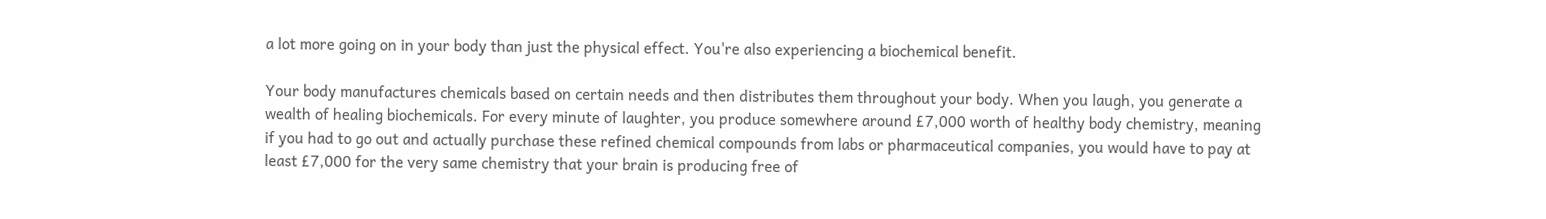a lot more going on in your body than just the physical effect. You're also experiencing a biochemical benefit.

Your body manufactures chemicals based on certain needs and then distributes them throughout your body. When you laugh, you generate a wealth of healing biochemicals. For every minute of laughter, you produce somewhere around £7,000 worth of healthy body chemistry, meaning if you had to go out and actually purchase these refined chemical compounds from labs or pharmaceutical companies, you would have to pay at least £7,000 for the very same chemistry that your brain is producing free of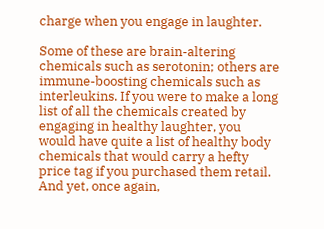charge when you engage in laughter.

Some of these are brain-altering chemicals such as serotonin; others are immune-boosting chemicals such as interleukins. If you were to make a long list of all the chemicals created by engaging in healthy laughter, you would have quite a list of healthy body chemicals that would carry a hefty price tag if you purchased them retail. And yet, once again,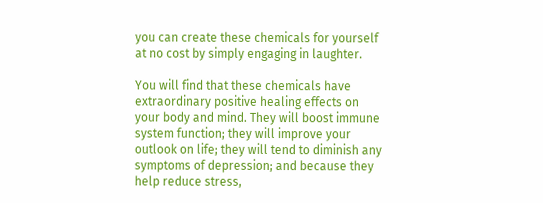you can create these chemicals for yourself at no cost by simply engaging in laughter.

You will find that these chemicals have extraordinary positive healing effects on your body and mind. They will boost immune system function; they will improve your outlook on life; they will tend to diminish any symptoms of depression; and because they help reduce stress,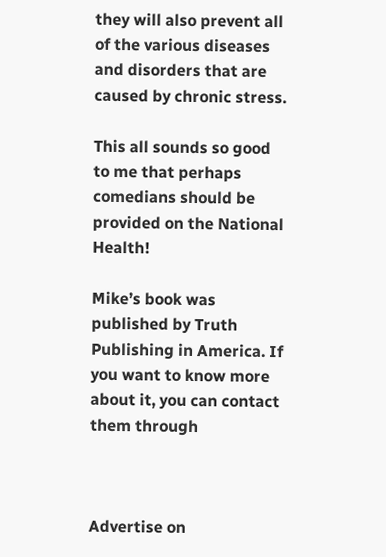they will also prevent all of the various diseases and disorders that are caused by chronic stress.

This all sounds so good to me that perhaps comedians should be provided on the National Health!

Mike’s book was published by Truth Publishing in America. If you want to know more about it, you can contact them through



Advertise on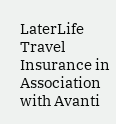LaterLife Travel Insurance in Association with Avanti